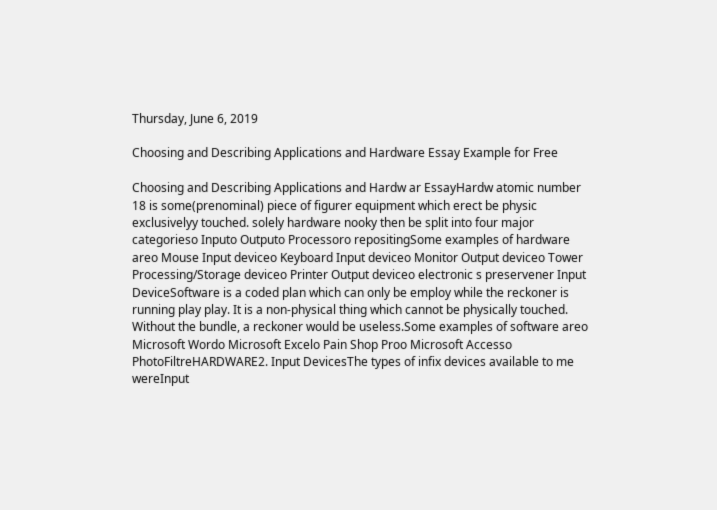Thursday, June 6, 2019

Choosing and Describing Applications and Hardware Essay Example for Free

Choosing and Describing Applications and Hardw ar EssayHardw atomic number 18 is some(prenominal) piece of figurer equipment which erect be physic exclusivelyy touched. solely hardware nooky then be split into four major categorieso Inputo Outputo Processoro repositingSome examples of hardware areo Mouse Input deviceo Keyboard Input deviceo Monitor Output deviceo Tower Processing/Storage deviceo Printer Output deviceo electronic s preservener Input DeviceSoftware is a coded plan which can only be employ while the reckoner is running play play. It is a non-physical thing which cannot be physically touched. Without the bundle, a reckoner would be useless.Some examples of software areo Microsoft Wordo Microsoft Excelo Pain Shop Proo Microsoft Accesso PhotoFiltreHARDWARE2. Input DevicesThe types of infix devices available to me wereInput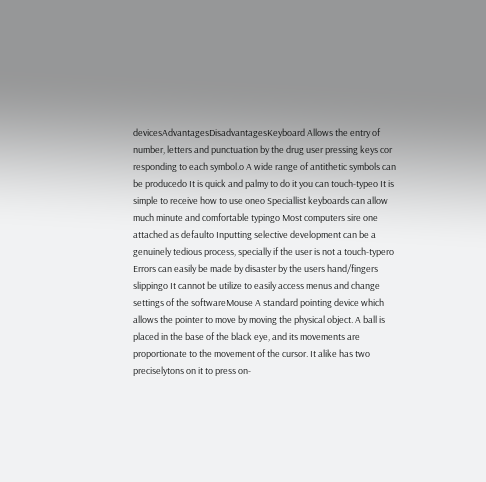devicesAdvantagesDisadvantagesKeyboard Allows the entry of number, letters and punctuation by the drug user pressing keys cor responding to each symbol.o A wide range of antithetic symbols can be producedo It is quick and palmy to do it you can touch-typeo It is simple to receive how to use oneo Speciallist keyboards can allow much minute and comfortable typingo Most computers sire one attached as defaulto Inputting selective development can be a genuinely tedious process, specially if the user is not a touch-typero Errors can easily be made by disaster by the users hand/fingers slippingo It cannot be utilize to easily access menus and change settings of the softwareMouse A standard pointing device which allows the pointer to move by moving the physical object. A ball is placed in the base of the black eye, and its movements are proportionate to the movement of the cursor. It alike has two preciselytons on it to press on-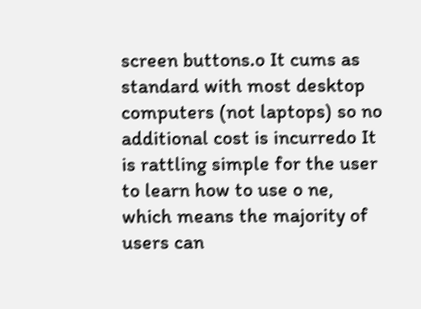screen buttons.o It cums as standard with most desktop computers (not laptops) so no additional cost is incurredo It is rattling simple for the user to learn how to use o ne, which means the majority of users can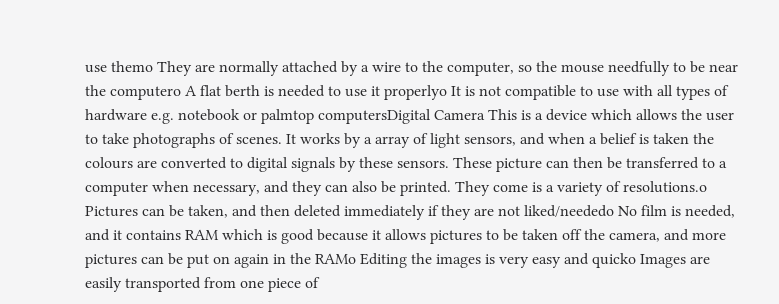use themo They are normally attached by a wire to the computer, so the mouse needfully to be near the computero A flat berth is needed to use it properlyo It is not compatible to use with all types of hardware e.g. notebook or palmtop computersDigital Camera This is a device which allows the user to take photographs of scenes. It works by a array of light sensors, and when a belief is taken the colours are converted to digital signals by these sensors. These picture can then be transferred to a computer when necessary, and they can also be printed. They come is a variety of resolutions.o Pictures can be taken, and then deleted immediately if they are not liked/neededo No film is needed, and it contains RAM which is good because it allows pictures to be taken off the camera, and more pictures can be put on again in the RAMo Editing the images is very easy and quicko Images are easily transported from one piece of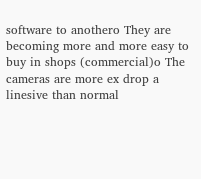software to anothero They are becoming more and more easy to buy in shops (commercial)o The cameras are more ex drop a linesive than normal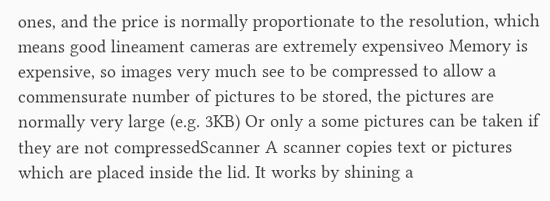ones, and the price is normally proportionate to the resolution, which means good lineament cameras are extremely expensiveo Memory is expensive, so images very much see to be compressed to allow a commensurate number of pictures to be stored, the pictures are normally very large (e.g. 3KB) Or only a some pictures can be taken if they are not compressedScanner A scanner copies text or pictures which are placed inside the lid. It works by shining a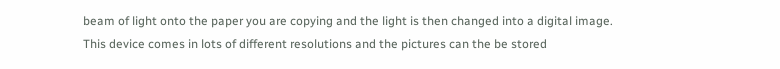beam of light onto the paper you are copying and the light is then changed into a digital image. This device comes in lots of different resolutions and the pictures can the be stored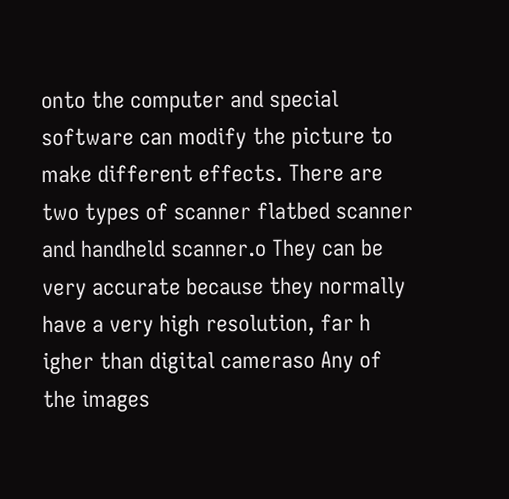onto the computer and special software can modify the picture to make different effects. There are two types of scanner flatbed scanner and handheld scanner.o They can be very accurate because they normally have a very high resolution, far h igher than digital cameraso Any of the images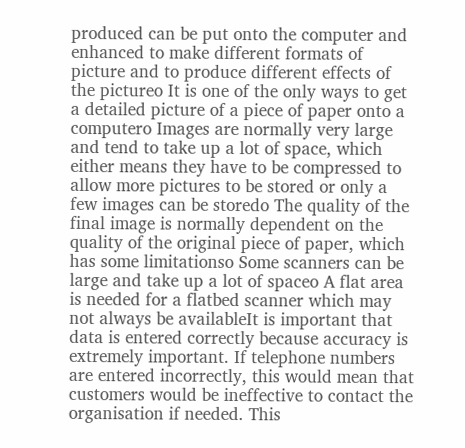produced can be put onto the computer and enhanced to make different formats of picture and to produce different effects of the pictureo It is one of the only ways to get a detailed picture of a piece of paper onto a computero Images are normally very large and tend to take up a lot of space, which either means they have to be compressed to allow more pictures to be stored or only a few images can be storedo The quality of the final image is normally dependent on the quality of the original piece of paper, which has some limitationso Some scanners can be large and take up a lot of spaceo A flat area is needed for a flatbed scanner which may not always be availableIt is important that data is entered correctly because accuracy is extremely important. If telephone numbers are entered incorrectly, this would mean that customers would be ineffective to contact the organisation if needed. This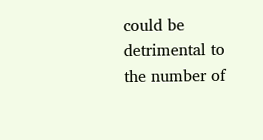could be detrimental to the number of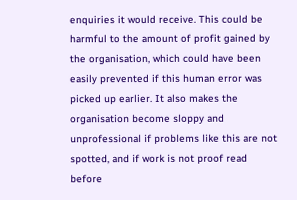enquiries it would receive. This could be harmful to the amount of profit gained by the organisation, which could have been easily prevented if this human error was picked up earlier. It also makes the organisation become sloppy and unprofessional if problems like this are not spotted, and if work is not proof read before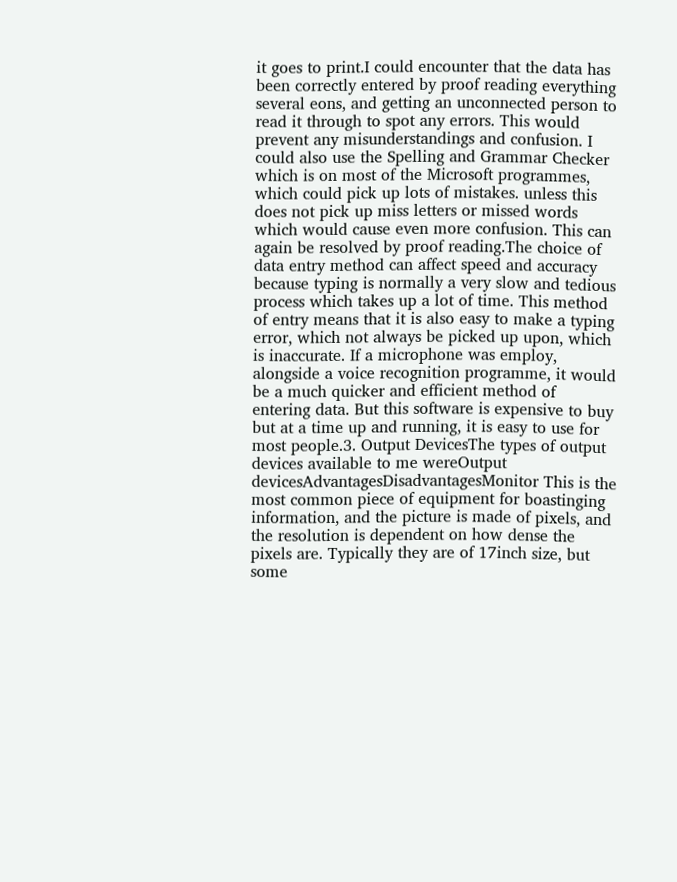it goes to print.I could encounter that the data has been correctly entered by proof reading everything several eons, and getting an unconnected person to read it through to spot any errors. This would prevent any misunderstandings and confusion. I could also use the Spelling and Grammar Checker which is on most of the Microsoft programmes, which could pick up lots of mistakes. unless this does not pick up miss letters or missed words which would cause even more confusion. This can again be resolved by proof reading.The choice of data entry method can affect speed and accuracy because typing is normally a very slow and tedious process which takes up a lot of time. This method of entry means that it is also easy to make a typing error, which not always be picked up upon, which is inaccurate. If a microphone was employ, alongside a voice recognition programme, it would be a much quicker and efficient method of entering data. But this software is expensive to buy but at a time up and running, it is easy to use for most people.3. Output DevicesThe types of output devices available to me wereOutput devicesAdvantagesDisadvantagesMonitor This is the most common piece of equipment for boastinging information, and the picture is made of pixels, and the resolution is dependent on how dense the pixels are. Typically they are of 17inch size, but some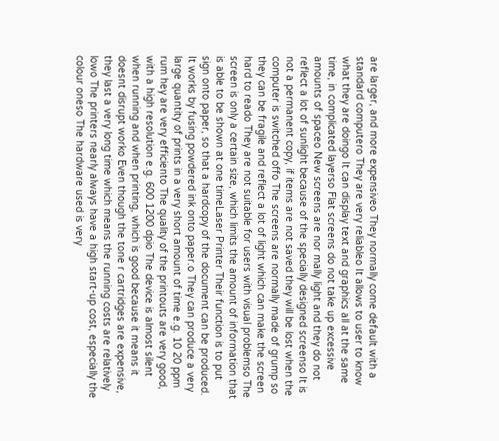are larger, and more expensiveo They normally come default with a standard computero They are very reliableo It allows to user to know what they are doingo It can display text and graphics all at the same time, in complicated layerso Flat screens do not take up excessive amounts of spaceo New screens are nor mally light and they do not reflect a lot of sunlight because of the specially designed screenso It is not a permanent copy, if items are not saved they will be lost when the computer is switched offo The screens are normally made of grump so they can be fragile and reflect a lot of light which can make the screen hard to reado They are not suitable for users with visual problemso The screen is only a certain size, which limits the amount of information that is able to be shown at one timeLaser Printer Their function is to put sign onto paper, so that a hardcopy of the document can be produced. It works by fusing powdered ink onto paper.o They can produce a very large quantity of prints in a very short amount of time e.g. 10 20 ppm rum hey are very efficiento The quality of the printouts are very good, with a high resolution e.g. 600 1200 dpio The device is almost silent when running and when printing, which is good because it means it doesnt disrupt worko Even though the tone r cartridges are expensive, they last a very long time which means the running costs are relatively lowo The printers nearly always have a high start-up cost, especially the colour oneso The hardware used is very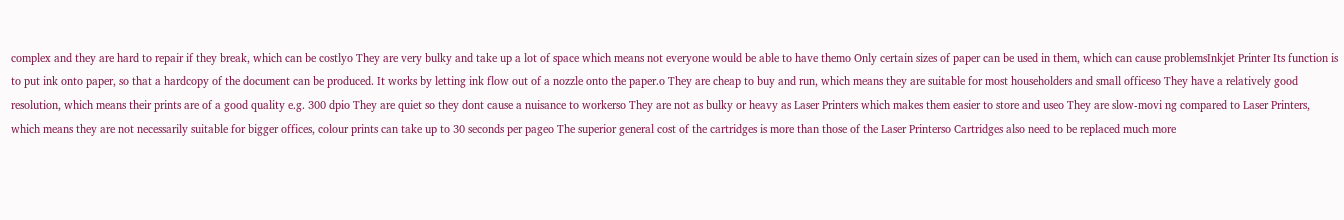complex and they are hard to repair if they break, which can be costlyo They are very bulky and take up a lot of space which means not everyone would be able to have themo Only certain sizes of paper can be used in them, which can cause problemsInkjet Printer Its function is to put ink onto paper, so that a hardcopy of the document can be produced. It works by letting ink flow out of a nozzle onto the paper.o They are cheap to buy and run, which means they are suitable for most householders and small officeso They have a relatively good resolution, which means their prints are of a good quality e.g. 300 dpio They are quiet so they dont cause a nuisance to workerso They are not as bulky or heavy as Laser Printers which makes them easier to store and useo They are slow-movi ng compared to Laser Printers, which means they are not necessarily suitable for bigger offices, colour prints can take up to 30 seconds per pageo The superior general cost of the cartridges is more than those of the Laser Printerso Cartridges also need to be replaced much more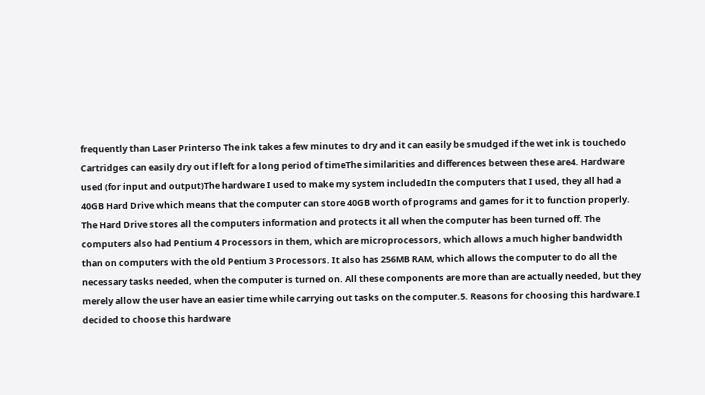frequently than Laser Printerso The ink takes a few minutes to dry and it can easily be smudged if the wet ink is touchedo Cartridges can easily dry out if left for a long period of timeThe similarities and differences between these are4. Hardware used (for input and output)The hardware I used to make my system includedIn the computers that I used, they all had a 40GB Hard Drive which means that the computer can store 40GB worth of programs and games for it to function properly. The Hard Drive stores all the computers information and protects it all when the computer has been turned off. The computers also had Pentium 4 Processors in them, which are microprocessors, which allows a much higher bandwidth than on computers with the old Pentium 3 Processors. It also has 256MB RAM, which allows the computer to do all the necessary tasks needed, when the computer is turned on. All these components are more than are actually needed, but they merely allow the user have an easier time while carrying out tasks on the computer.5. Reasons for choosing this hardware.I decided to choose this hardware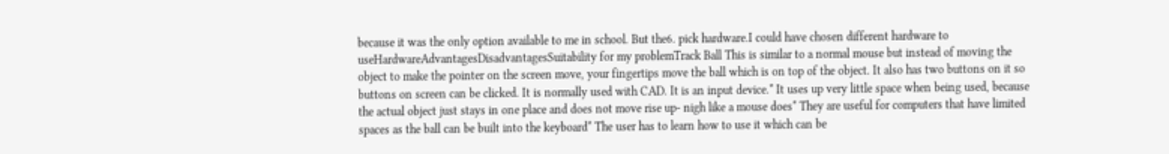because it was the only option available to me in school. But the6. pick hardware.I could have chosen different hardware to useHardwareAdvantagesDisadvantagesSuitability for my problemTrack Ball This is similar to a normal mouse but instead of moving the object to make the pointer on the screen move, your fingertips move the ball which is on top of the object. It also has two buttons on it so buttons on screen can be clicked. It is normally used with CAD. It is an input device.* It uses up very little space when being used, because the actual object just stays in one place and does not move rise up- nigh like a mouse does* They are useful for computers that have limited spaces as the ball can be built into the keyboard* The user has to learn how to use it which can be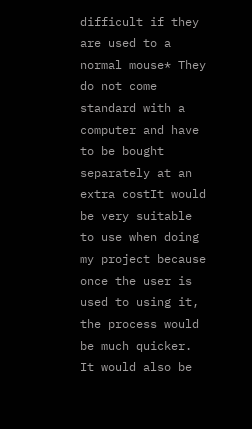difficult if they are used to a normal mouse* They do not come standard with a computer and have to be bought separately at an extra costIt would be very suitable to use when doing my project because once the user is used to using it, the process would be much quicker. It would also be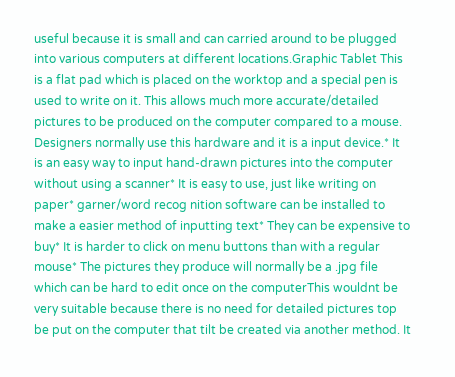useful because it is small and can carried around to be plugged into various computers at different locations.Graphic Tablet This is a flat pad which is placed on the worktop and a special pen is used to write on it. This allows much more accurate/detailed pictures to be produced on the computer compared to a mouse. Designers normally use this hardware and it is a input device.* It is an easy way to input hand-drawn pictures into the computer without using a scanner* It is easy to use, just like writing on paper* garner/word recog nition software can be installed to make a easier method of inputting text* They can be expensive to buy* It is harder to click on menu buttons than with a regular mouse* The pictures they produce will normally be a .jpg file which can be hard to edit once on the computerThis wouldnt be very suitable because there is no need for detailed pictures top be put on the computer that tilt be created via another method. It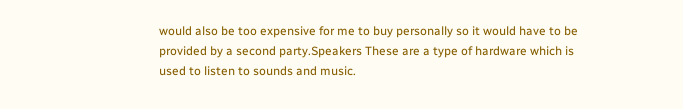would also be too expensive for me to buy personally so it would have to be provided by a second party.Speakers These are a type of hardware which is used to listen to sounds and music.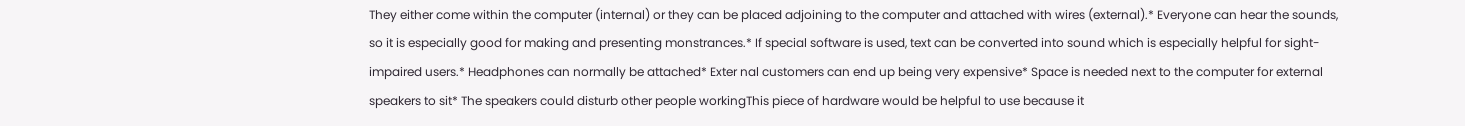They either come within the computer (internal) or they can be placed adjoining to the computer and attached with wires (external).* Everyone can hear the sounds, so it is especially good for making and presenting monstrances.* If special software is used, text can be converted into sound which is especially helpful for sight-impaired users.* Headphones can normally be attached* Exter nal customers can end up being very expensive* Space is needed next to the computer for external speakers to sit* The speakers could disturb other people workingThis piece of hardware would be helpful to use because it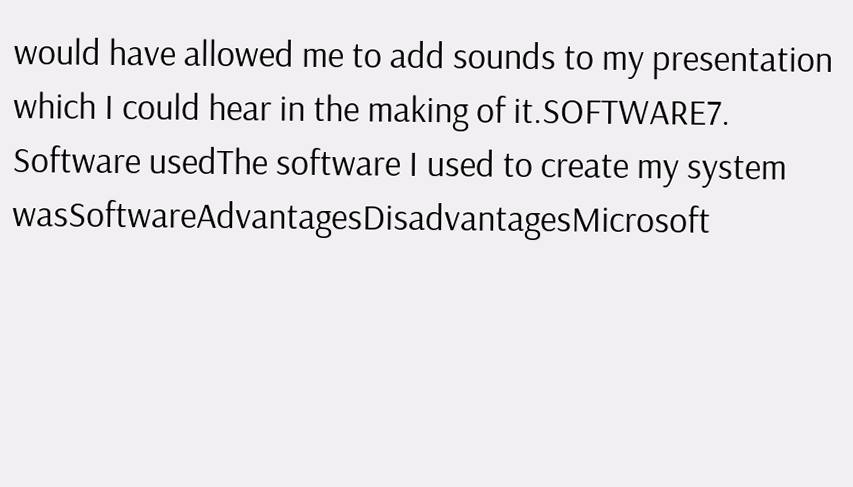would have allowed me to add sounds to my presentation which I could hear in the making of it.SOFTWARE7. Software usedThe software I used to create my system wasSoftwareAdvantagesDisadvantagesMicrosoft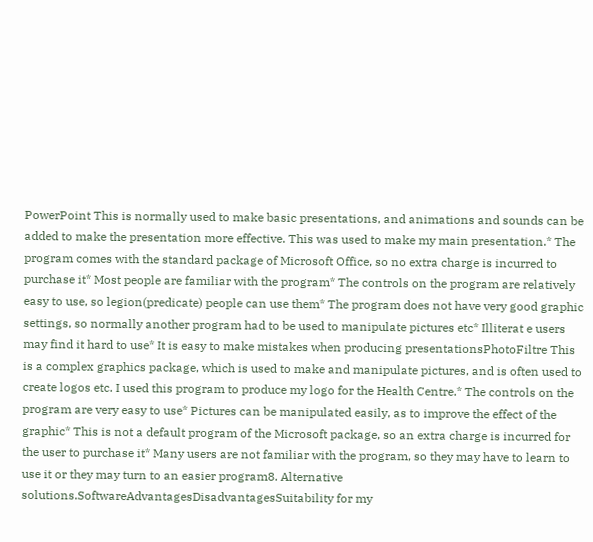PowerPoint This is normally used to make basic presentations, and animations and sounds can be added to make the presentation more effective. This was used to make my main presentation.* The program comes with the standard package of Microsoft Office, so no extra charge is incurred to purchase it* Most people are familiar with the program* The controls on the program are relatively easy to use, so legion(predicate) people can use them* The program does not have very good graphic settings, so normally another program had to be used to manipulate pictures etc* Illiterat e users may find it hard to use* It is easy to make mistakes when producing presentationsPhotoFiltre This is a complex graphics package, which is used to make and manipulate pictures, and is often used to create logos etc. I used this program to produce my logo for the Health Centre.* The controls on the program are very easy to use* Pictures can be manipulated easily, as to improve the effect of the graphic* This is not a default program of the Microsoft package, so an extra charge is incurred for the user to purchase it* Many users are not familiar with the program, so they may have to learn to use it or they may turn to an easier program8. Alternative solutions.SoftwareAdvantagesDisadvantagesSuitability for my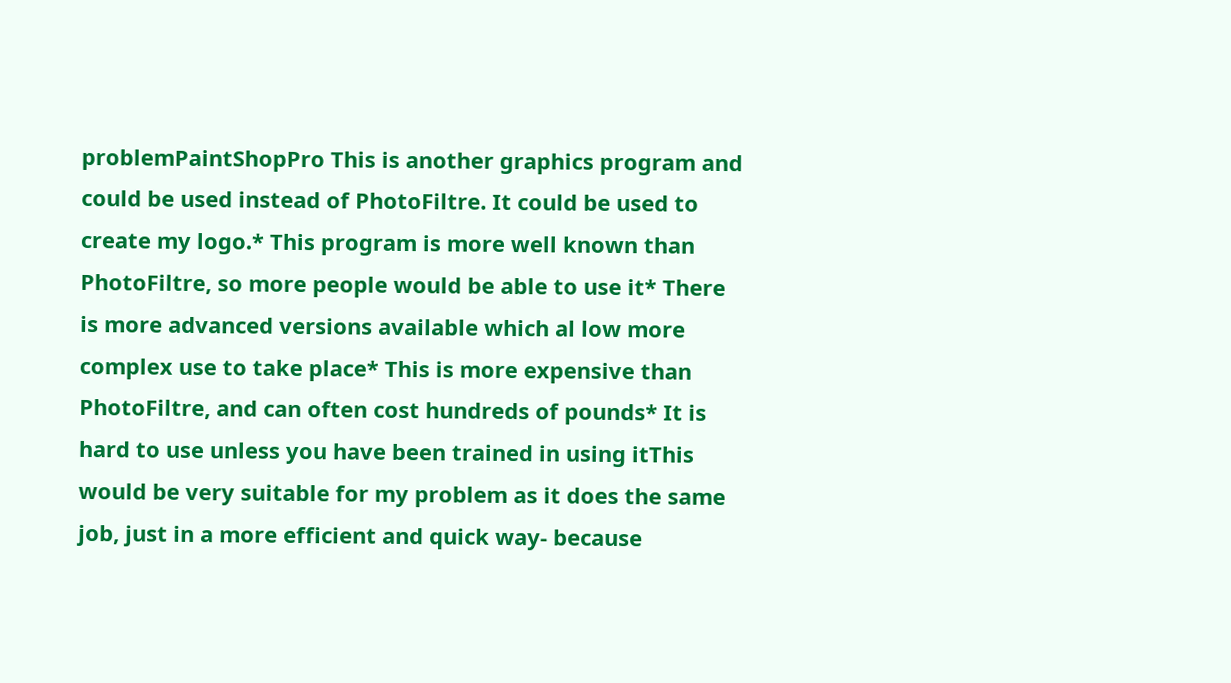problemPaintShopPro This is another graphics program and could be used instead of PhotoFiltre. It could be used to create my logo.* This program is more well known than PhotoFiltre, so more people would be able to use it* There is more advanced versions available which al low more complex use to take place* This is more expensive than PhotoFiltre, and can often cost hundreds of pounds* It is hard to use unless you have been trained in using itThis would be very suitable for my problem as it does the same job, just in a more efficient and quick way- because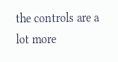the controls are a lot more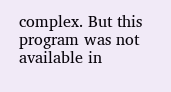complex. But this program was not available in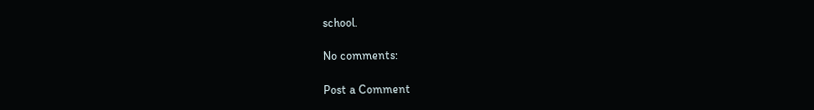school.

No comments:

Post a Comment